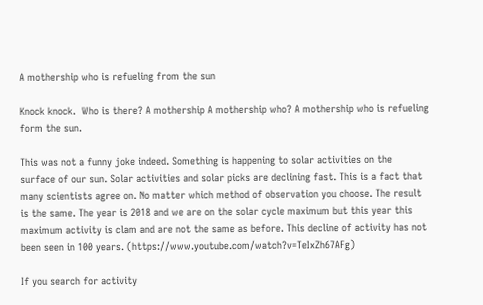A mothership who is refueling from the sun

Knock knock.  Who is there? A mothership A mothership who? A mothership who is refueling form the sun.

This was not a funny joke indeed. Something is happening to solar activities on the surface of our sun. Solar activities and solar picks are declining fast. This is a fact that many scientists agree on. No matter which method of observation you choose. The result is the same. The year is 2018 and we are on the solar cycle maximum but this year this maximum activity is clam and are not the same as before. This decline of activity has not been seen in 100 years. (https://www.youtube.com/watch?v=TeIxZh67AFg)

If you search for activity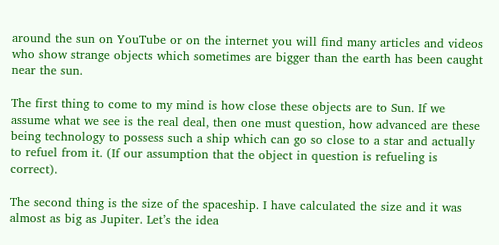around the sun on YouTube or on the internet you will find many articles and videos who show strange objects which sometimes are bigger than the earth has been caught near the sun.

The first thing to come to my mind is how close these objects are to Sun. If we assume what we see is the real deal, then one must question, how advanced are these being technology to possess such a ship which can go so close to a star and actually to refuel from it. (If our assumption that the object in question is refueling is correct).

The second thing is the size of the spaceship. I have calculated the size and it was almost as big as Jupiter. Let’s the idea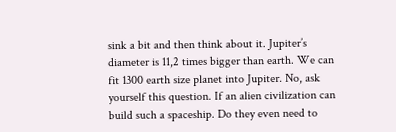sink a bit and then think about it. Jupiter’s diameter is 11,2 times bigger than earth. We can fit 1300 earth size planet into Jupiter. No, ask yourself this question. If an alien civilization can build such a spaceship. Do they even need to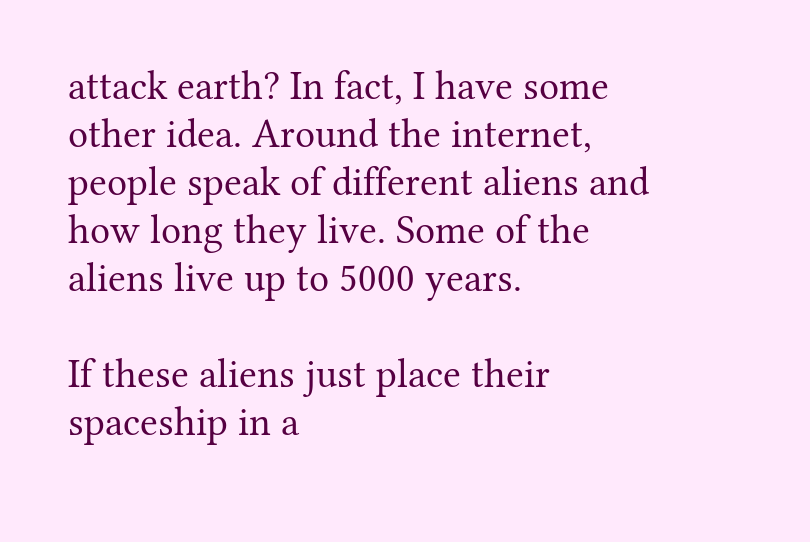attack earth? In fact, I have some other idea. Around the internet, people speak of different aliens and how long they live. Some of the aliens live up to 5000 years.

If these aliens just place their spaceship in a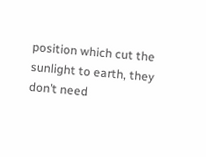position which cut the sunlight to earth, they don’t need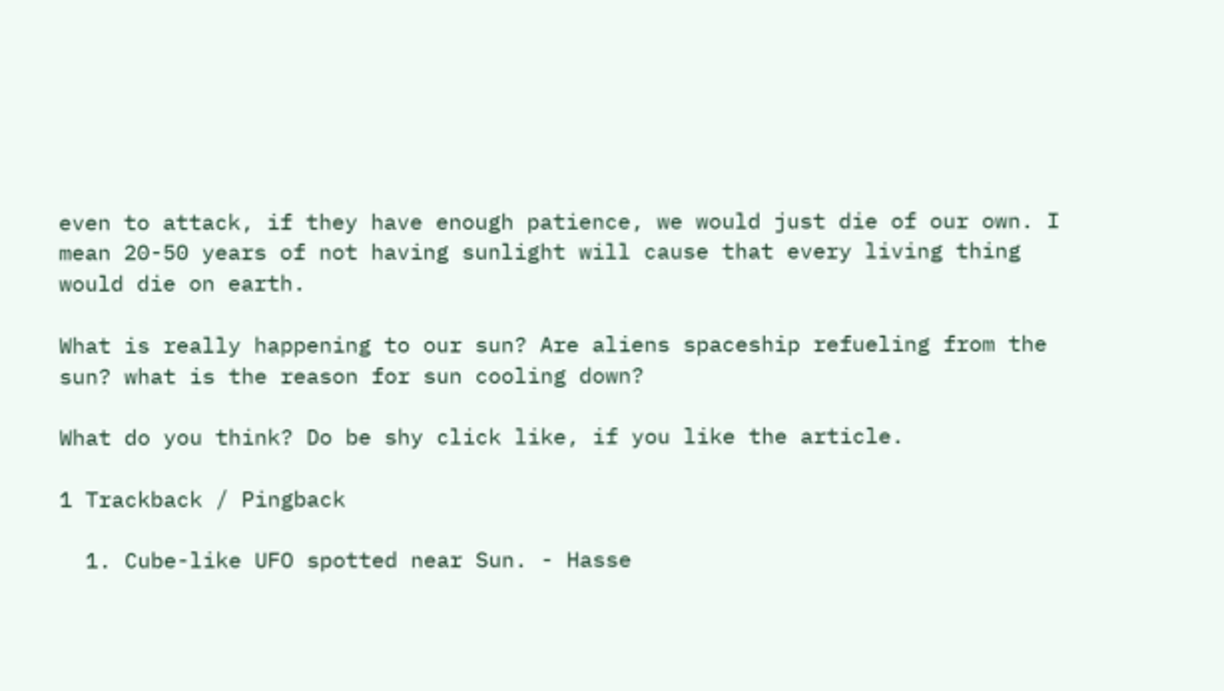even to attack, if they have enough patience, we would just die of our own. I mean 20-50 years of not having sunlight will cause that every living thing would die on earth.

What is really happening to our sun? Are aliens spaceship refueling from the sun? what is the reason for sun cooling down?

What do you think? Do be shy click like, if you like the article.

1 Trackback / Pingback

  1. Cube-like UFO spotted near Sun. - Hasse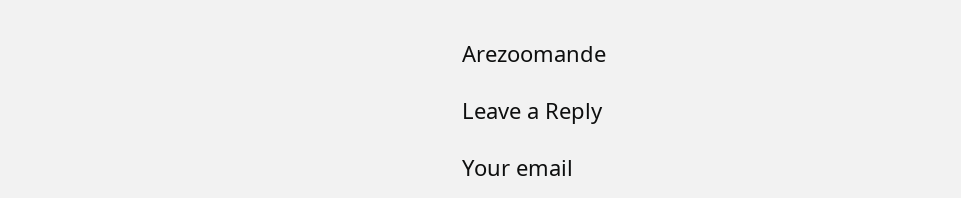Arezoomande

Leave a Reply

Your email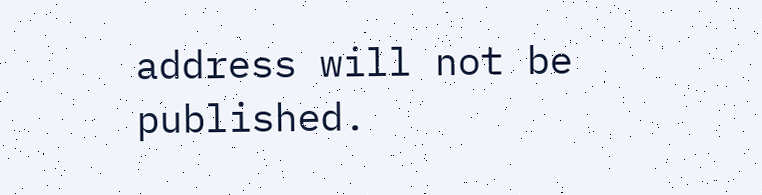address will not be published.